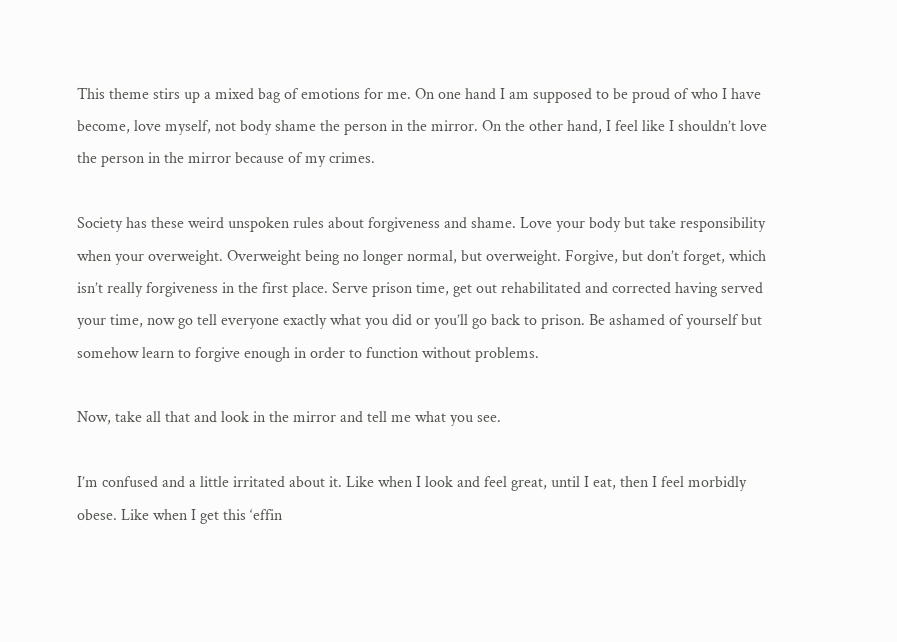This theme stirs up a mixed bag of emotions for me. On one hand I am supposed to be proud of who I have become, love myself, not body shame the person in the mirror. On the other hand, I feel like I shouldn’t love the person in the mirror because of my crimes.

Society has these weird unspoken rules about forgiveness and shame. Love your body but take responsibility when your overweight. Overweight being no longer normal, but overweight. Forgive, but don’t forget, which isn’t really forgiveness in the first place. Serve prison time, get out rehabilitated and corrected having served your time, now go tell everyone exactly what you did or you’ll go back to prison. Be ashamed of yourself but somehow learn to forgive enough in order to function without problems.

Now, take all that and look in the mirror and tell me what you see.

I’m confused and a little irritated about it. Like when I look and feel great, until I eat, then I feel morbidly obese. Like when I get this ‘effin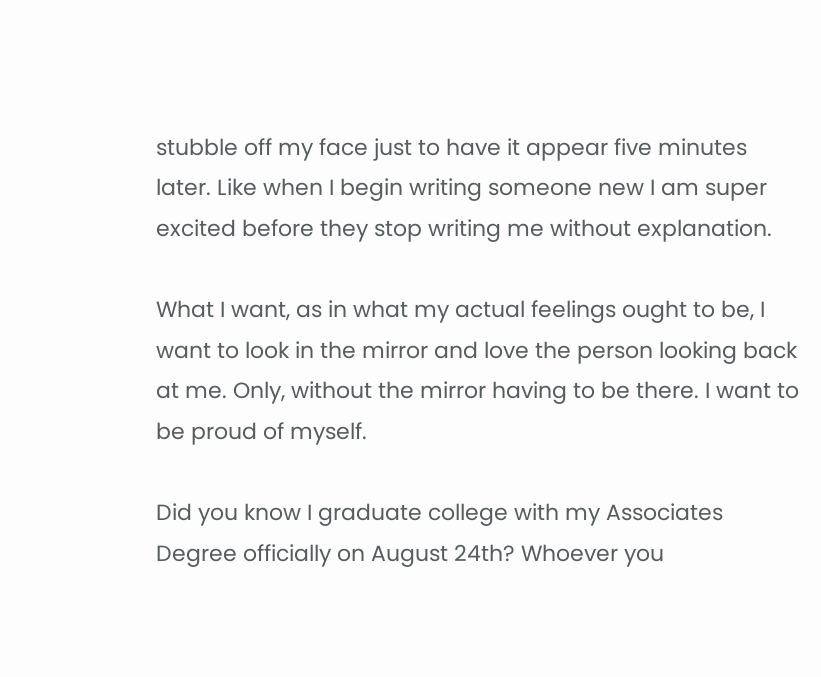stubble off my face just to have it appear five minutes later. Like when I begin writing someone new I am super excited before they stop writing me without explanation.

What I want, as in what my actual feelings ought to be, I want to look in the mirror and love the person looking back at me. Only, without the mirror having to be there. I want to be proud of myself.

Did you know I graduate college with my Associates Degree officially on August 24th? Whoever you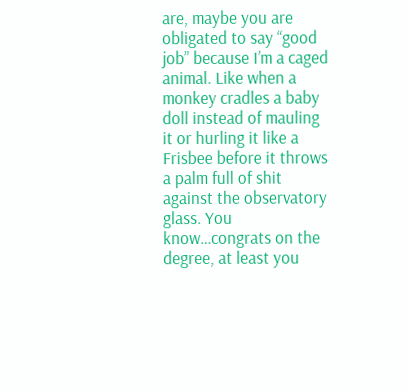are, maybe you are obligated to say “good job” because I’m a caged animal. Like when a monkey cradles a baby doll instead of mauling it or hurling it like a Frisbee before it throws a palm full of shit against the observatory glass. You know…congrats on the degree, at least you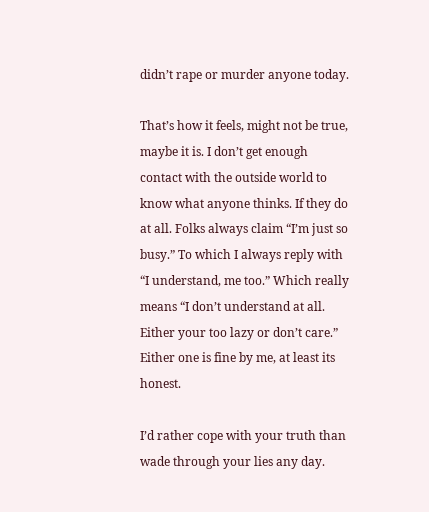didn’t rape or murder anyone today.

That’s how it feels, might not be true, maybe it is. I don’t get enough contact with the outside world to know what anyone thinks. If they do at all. Folks always claim “I’m just so busy.” To which I always reply with “I understand, me too.” Which really means “I don’t understand at all. Either your too lazy or don’t care.” Either one is fine by me, at least its honest.

I’d rather cope with your truth than wade through your lies any day.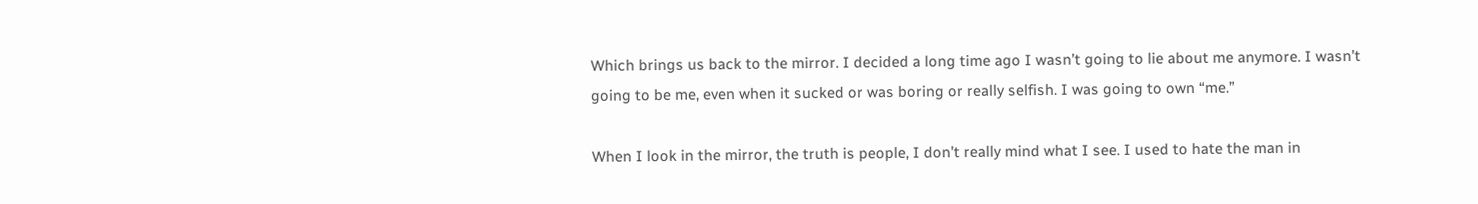Which brings us back to the mirror. I decided a long time ago I wasn’t going to lie about me anymore. I wasn’t going to be me, even when it sucked or was boring or really selfish. I was going to own “me.”

When I look in the mirror, the truth is people, I don’t really mind what I see. I used to hate the man in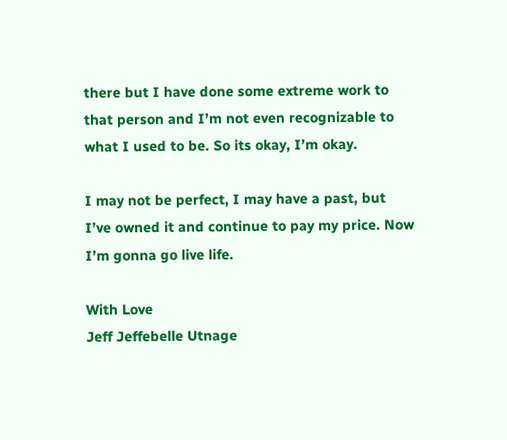there but I have done some extreme work to that person and I’m not even recognizable to what I used to be. So its okay, I’m okay.

I may not be perfect, I may have a past, but I’ve owned it and continue to pay my price. Now I’m gonna go live life.

With Love
Jeff Jeffebelle Utnage